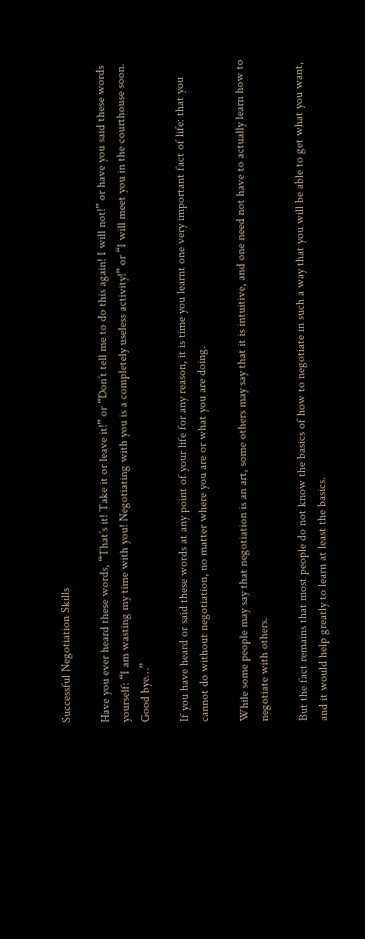Successful Negotiation Skills

Have you ever heard these words, “That’s it! Take it or leave it!” or “Don’t tell me to do this again! I will not!” or have you said these words yourself: “I am wasting my time with you! Negotiating with you is a completely useless activity!” or “I will meet you in the courthouse soon. Good bye…”

If you have heard or said these words at any point of your life for any reason, it is time you learnt one very important fact of life: that you cannot do without negotiation, no matter where you are or what you are doing.

While some people may say that negotiation is an art, some others may say that it is intuitive, and one need not have to actually learn how to negotiate with others.

But the fact remains that most people do not know the basics of how to negotiate in such a way that you will be able to get what you want, and it would help greatly to learn at least the basics.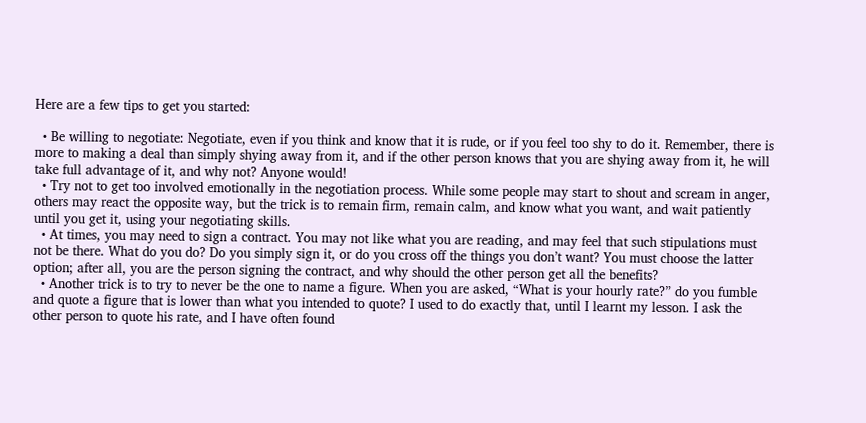Here are a few tips to get you started:

  • Be willing to negotiate: Negotiate, even if you think and know that it is rude, or if you feel too shy to do it. Remember, there is more to making a deal than simply shying away from it, and if the other person knows that you are shying away from it, he will take full advantage of it, and why not? Anyone would!
  • Try not to get too involved emotionally in the negotiation process. While some people may start to shout and scream in anger, others may react the opposite way, but the trick is to remain firm, remain calm, and know what you want, and wait patiently until you get it, using your negotiating skills.
  • At times, you may need to sign a contract. You may not like what you are reading, and may feel that such stipulations must not be there. What do you do? Do you simply sign it, or do you cross off the things you don’t want? You must choose the latter option; after all, you are the person signing the contract, and why should the other person get all the benefits?
  • Another trick is to try to never be the one to name a figure. When you are asked, “What is your hourly rate?” do you fumble and quote a figure that is lower than what you intended to quote? I used to do exactly that, until I learnt my lesson. I ask the other person to quote his rate, and I have often found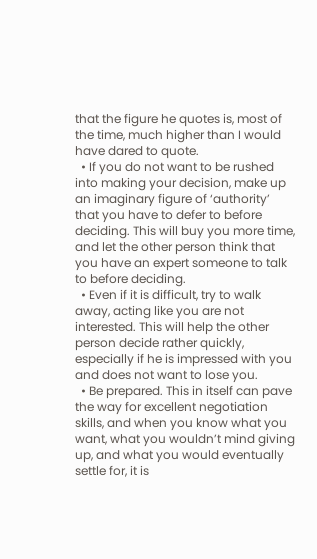that the figure he quotes is, most of the time, much higher than I would have dared to quote.
  • If you do not want to be rushed into making your decision, make up an imaginary figure of ‘authority’ that you have to defer to before deciding. This will buy you more time, and let the other person think that you have an expert someone to talk to before deciding.
  • Even if it is difficult, try to walk away, acting like you are not interested. This will help the other person decide rather quickly, especially if he is impressed with you and does not want to lose you.
  • Be prepared. This in itself can pave the way for excellent negotiation skills, and when you know what you want, what you wouldn’t mind giving up, and what you would eventually settle for, it is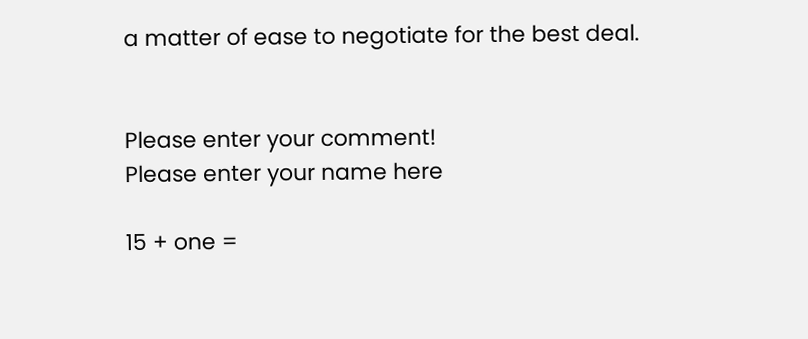a matter of ease to negotiate for the best deal.


Please enter your comment!
Please enter your name here

15 + one =